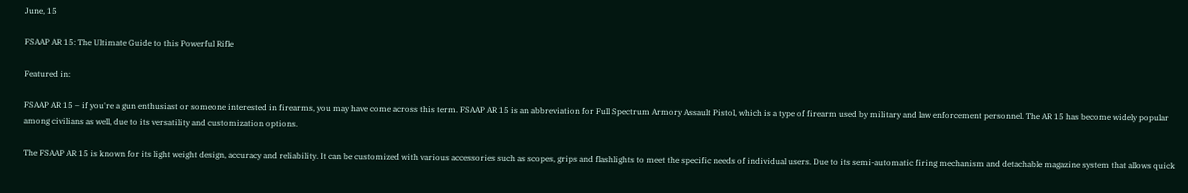June, 15

FSAAP AR 15: The Ultimate Guide to this Powerful Rifle

Featured in:

FSAAP AR 15 – if you're a gun enthusiast or someone interested in firearms, you may have come across this term. FSAAP AR 15 is an abbreviation for Full Spectrum Armory Assault Pistol, which is a type of firearm used by military and law enforcement personnel. The AR 15 has become widely popular among civilians as well, due to its versatility and customization options.

The FSAAP AR 15 is known for its light weight design, accuracy and reliability. It can be customized with various accessories such as scopes, grips and flashlights to meet the specific needs of individual users. Due to its semi-automatic firing mechanism and detachable magazine system that allows quick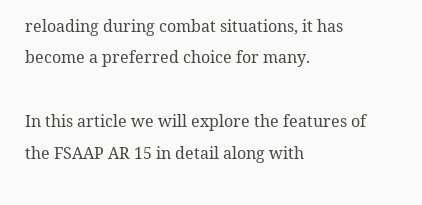reloading during combat situations, it has become a preferred choice for many.

In this article we will explore the features of the FSAAP AR 15 in detail along with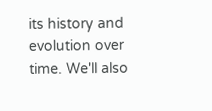its history and evolution over time. We'll also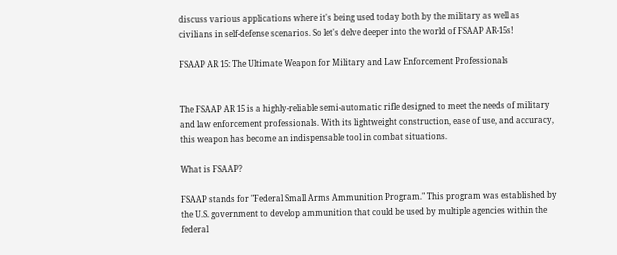discuss various applications where it's being used today both by the military as well as civilians in self-defense scenarios. So let's delve deeper into the world of FSAAP AR-15s!

FSAAP AR 15: The Ultimate Weapon for Military and Law Enforcement Professionals


The FSAAP AR 15 is a highly-reliable semi-automatic rifle designed to meet the needs of military and law enforcement professionals. With its lightweight construction, ease of use, and accuracy, this weapon has become an indispensable tool in combat situations.

What is FSAAP?

FSAAP stands for "Federal Small Arms Ammunition Program." This program was established by the U.S. government to develop ammunition that could be used by multiple agencies within the federal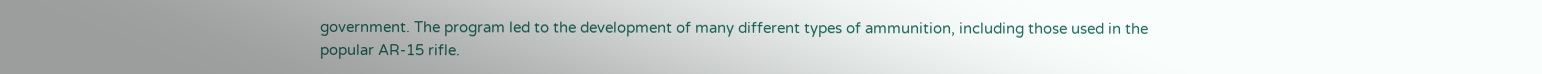government. The program led to the development of many different types of ammunition, including those used in the popular AR-15 rifle.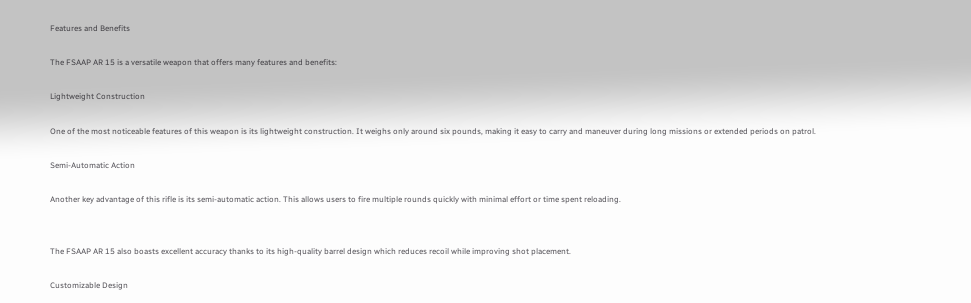Features and Benefits

The FSAAP AR 15 is a versatile weapon that offers many features and benefits:

Lightweight Construction

One of the most noticeable features of this weapon is its lightweight construction. It weighs only around six pounds, making it easy to carry and maneuver during long missions or extended periods on patrol.

Semi-Automatic Action

Another key advantage of this rifle is its semi-automatic action. This allows users to fire multiple rounds quickly with minimal effort or time spent reloading.


The FSAAP AR 15 also boasts excellent accuracy thanks to its high-quality barrel design which reduces recoil while improving shot placement.

Customizable Design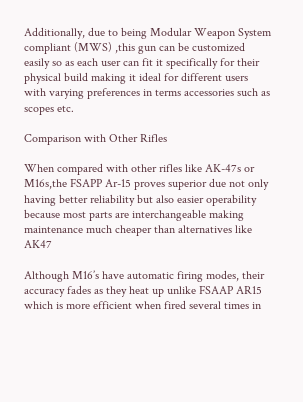Additionally, due to being Modular Weapon System compliant (MWS) ,this gun can be customized easily so as each user can fit it specifically for their physical build making it ideal for different users with varying preferences in terms accessories such as scopes etc.

Comparison with Other Rifles

When compared with other rifles like AK-47s or M16s,the FSAPP Ar-15 proves superior due not only having better reliability but also easier operability because most parts are interchangeable making maintenance much cheaper than alternatives like AK47

Although M16’s have automatic firing modes, their accuracy fades as they heat up unlike FSAAP AR15 which is more efficient when fired several times in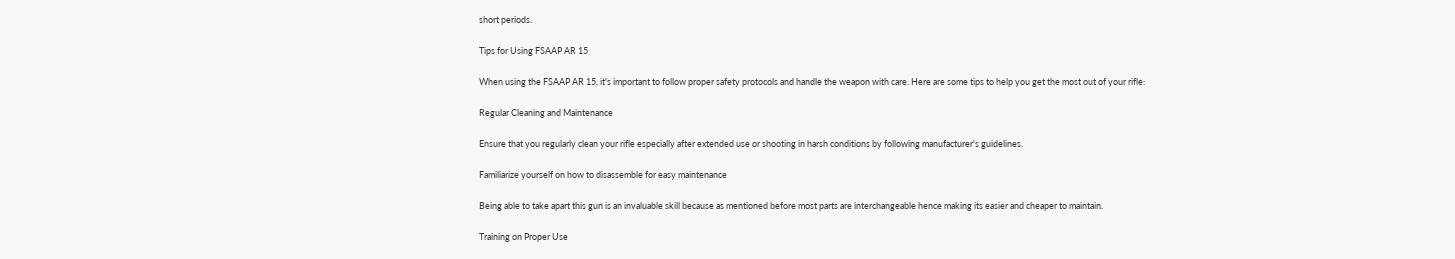short periods.

Tips for Using FSAAP AR 15

When using the FSAAP AR 15, it's important to follow proper safety protocols and handle the weapon with care. Here are some tips to help you get the most out of your rifle:

Regular Cleaning and Maintenance

Ensure that you regularly clean your rifle especially after extended use or shooting in harsh conditions by following manufacturer's guidelines.

Familiarize yourself on how to disassemble for easy maintenance

Being able to take apart this gun is an invaluable skill because as mentioned before most parts are interchangeable hence making its easier and cheaper to maintain.

Training on Proper Use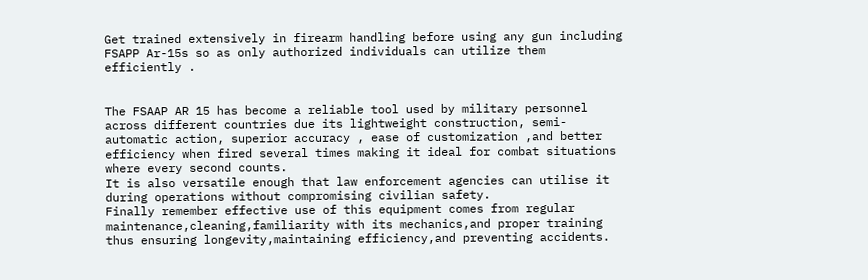Get trained extensively in firearm handling before using any gun including FSAPP Ar-15s so as only authorized individuals can utilize them efficiently .


The FSAAP AR 15 has become a reliable tool used by military personnel across different countries due its lightweight construction, semi-automatic action, superior accuracy , ease of customization ,and better efficiency when fired several times making it ideal for combat situations where every second counts.
It is also versatile enough that law enforcement agencies can utilise it during operations without compromising civilian safety.
Finally remember effective use of this equipment comes from regular maintenance,cleaning,familiarity with its mechanics,and proper training thus ensuring longevity,maintaining efficiency,and preventing accidents.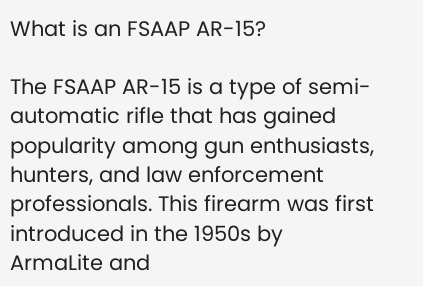What is an FSAAP AR-15?

The FSAAP AR-15 is a type of semi-automatic rifle that has gained popularity among gun enthusiasts, hunters, and law enforcement professionals. This firearm was first introduced in the 1950s by ArmaLite and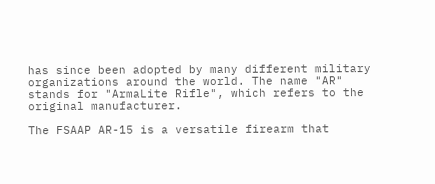has since been adopted by many different military organizations around the world. The name "AR" stands for "ArmaLite Rifle", which refers to the original manufacturer.

The FSAAP AR-15 is a versatile firearm that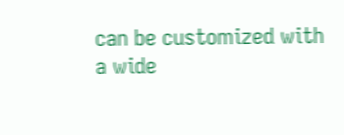can be customized with a wide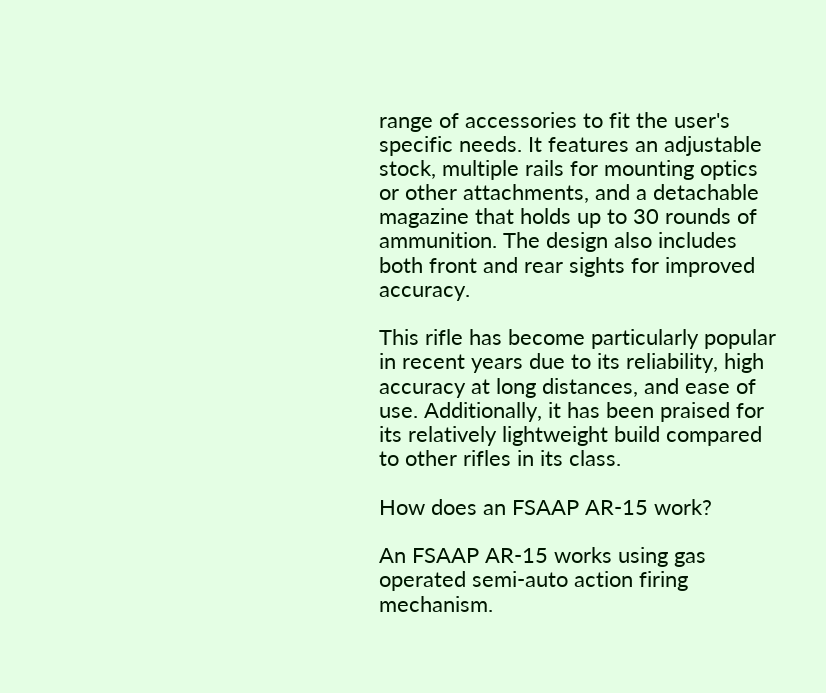range of accessories to fit the user's specific needs. It features an adjustable stock, multiple rails for mounting optics or other attachments, and a detachable magazine that holds up to 30 rounds of ammunition. The design also includes both front and rear sights for improved accuracy.

This rifle has become particularly popular in recent years due to its reliability, high accuracy at long distances, and ease of use. Additionally, it has been praised for its relatively lightweight build compared to other rifles in its class.

How does an FSAAP AR-15 work?

An FSAAP AR-15 works using gas operated semi-auto action firing mechanism.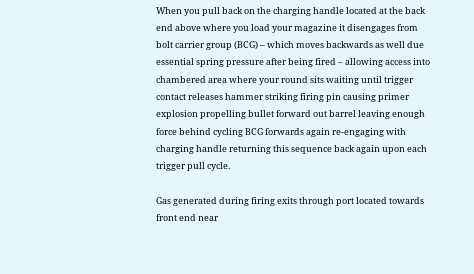When you pull back on the charging handle located at the back end above where you load your magazine it disengages from bolt carrier group (BCG) – which moves backwards as well due essential spring pressure after being fired – allowing access into chambered area where your round sits waiting until trigger contact releases hammer striking firing pin causing primer explosion propelling bullet forward out barrel leaving enough force behind cycling BCG forwards again re-engaging with charging handle returning this sequence back again upon each trigger pull cycle.

Gas generated during firing exits through port located towards front end near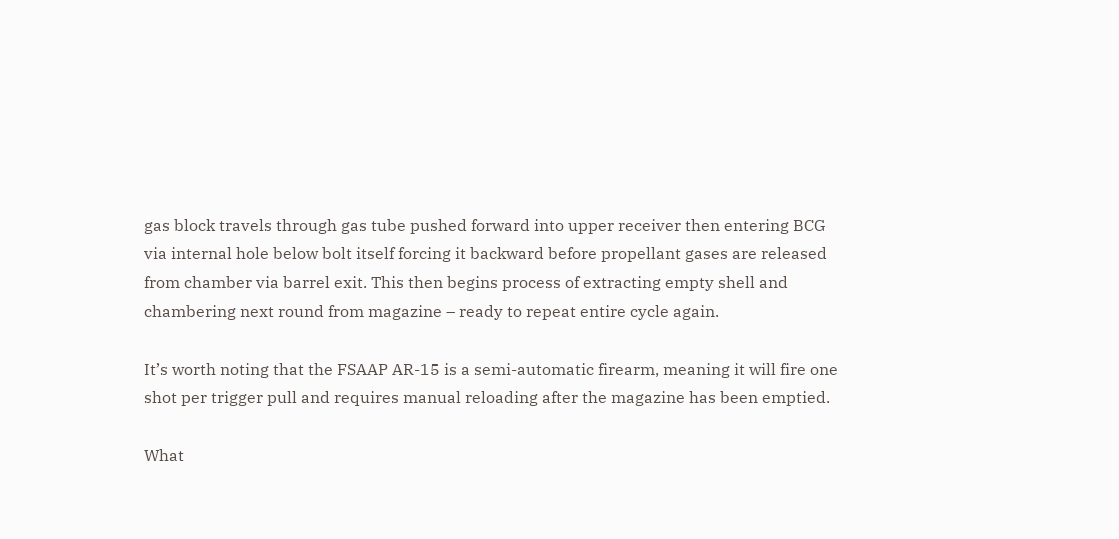gas block travels through gas tube pushed forward into upper receiver then entering BCG via internal hole below bolt itself forcing it backward before propellant gases are released from chamber via barrel exit. This then begins process of extracting empty shell and chambering next round from magazine – ready to repeat entire cycle again.

It’s worth noting that the FSAAP AR-15 is a semi-automatic firearm, meaning it will fire one shot per trigger pull and requires manual reloading after the magazine has been emptied.

What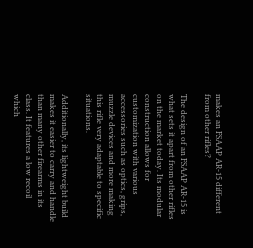makes an FSAAP AR-15 different from other rifles?

The design of an FSAAP AR-15 is what sets it apart from other rifles on the market today. Its modular construction allows for customization with various accessories such as optics, grips, muzzle devices and more making this rifle very adaptable to specific situations.

Additionally, its lightweight build makes it easier to carry and handle than many other firearms in its class. It features a low recoil which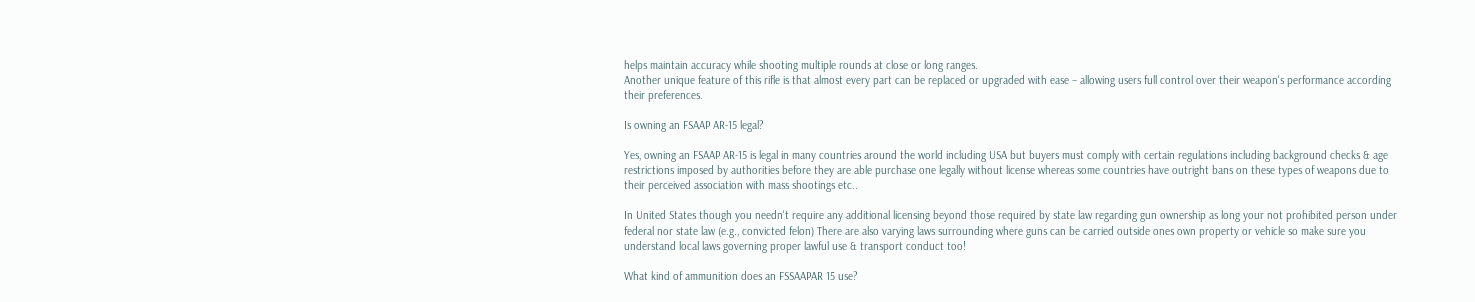helps maintain accuracy while shooting multiple rounds at close or long ranges.
Another unique feature of this rifle is that almost every part can be replaced or upgraded with ease – allowing users full control over their weapon's performance according their preferences.

Is owning an FSAAP AR-15 legal?

Yes, owning an FSAAP AR-15 is legal in many countries around the world including USA but buyers must comply with certain regulations including background checks & age restrictions imposed by authorities before they are able purchase one legally without license whereas some countries have outright bans on these types of weapons due to their perceived association with mass shootings etc..

In United States though you needn't require any additional licensing beyond those required by state law regarding gun ownership as long your not prohibited person under federal nor state law (e.g., convicted felon) There are also varying laws surrounding where guns can be carried outside ones own property or vehicle so make sure you understand local laws governing proper lawful use & transport conduct too!

What kind of ammunition does an FSSAAPAR 15 use?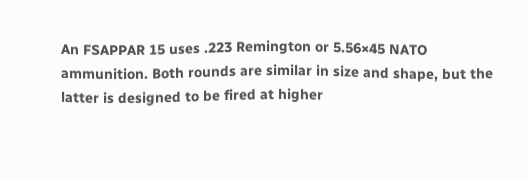An FSAPPAR 15 uses .223 Remington or 5.56×45 NATO ammunition. Both rounds are similar in size and shape, but the latter is designed to be fired at higher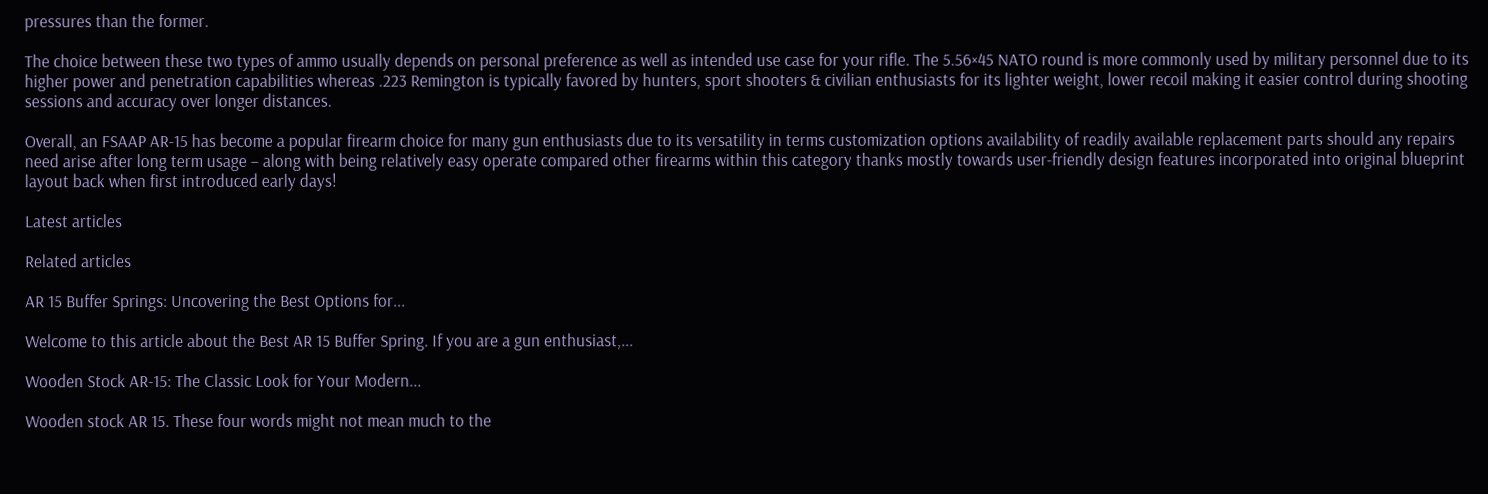pressures than the former.

The choice between these two types of ammo usually depends on personal preference as well as intended use case for your rifle. The 5.56×45 NATO round is more commonly used by military personnel due to its higher power and penetration capabilities whereas .223 Remington is typically favored by hunters, sport shooters & civilian enthusiasts for its lighter weight, lower recoil making it easier control during shooting sessions and accuracy over longer distances.

Overall, an FSAAP AR-15 has become a popular firearm choice for many gun enthusiasts due to its versatility in terms customization options availability of readily available replacement parts should any repairs need arise after long term usage – along with being relatively easy operate compared other firearms within this category thanks mostly towards user-friendly design features incorporated into original blueprint layout back when first introduced early days!

Latest articles

Related articles

AR 15 Buffer Springs: Uncovering the Best Options for...

Welcome to this article about the Best AR 15 Buffer Spring. If you are a gun enthusiast,...

Wooden Stock AR-15: The Classic Look for Your Modern...

Wooden stock AR 15. These four words might not mean much to the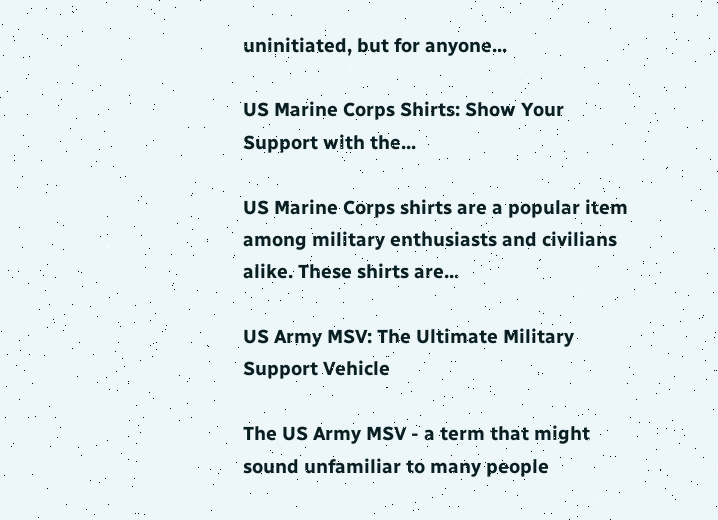uninitiated, but for anyone...

US Marine Corps Shirts: Show Your Support with the...

US Marine Corps shirts are a popular item among military enthusiasts and civilians alike. These shirts are...

US Army MSV: The Ultimate Military Support Vehicle

The US Army MSV - a term that might sound unfamiliar to many people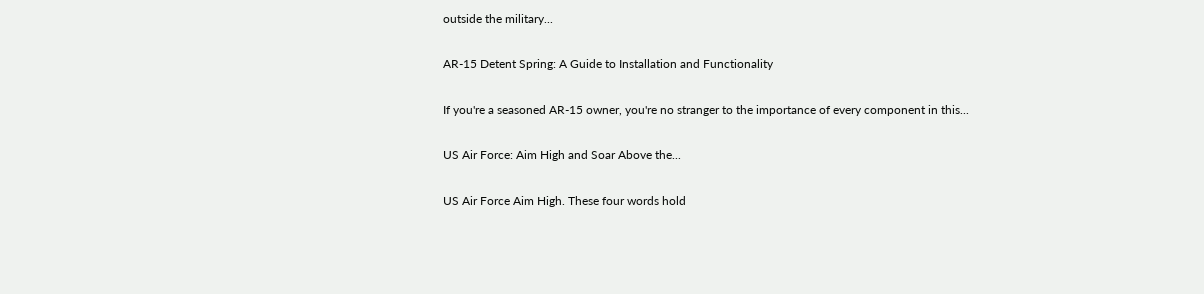outside the military...

AR-15 Detent Spring: A Guide to Installation and Functionality

If you're a seasoned AR-15 owner, you're no stranger to the importance of every component in this...

US Air Force: Aim High and Soar Above the...

US Air Force Aim High. These four words hold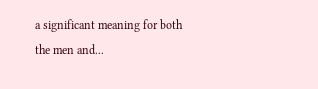a significant meaning for both the men and...